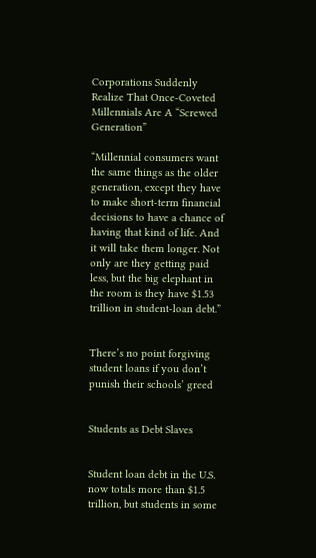Corporations Suddenly Realize That Once-Coveted Millennials Are A “Screwed Generation”

“Millennial consumers want the same things as the older generation, except they have to make short-term financial decisions to have a chance of having that kind of life. And it will take them longer. Not only are they getting paid less, but the big elephant in the room is they have $1.53 trillion in student-loan debt.”


There’s no point forgiving student loans if you don’t punish their schools’ greed


Students as Debt Slaves


Student loan debt in the U.S. now totals more than $1.5 trillion, but students in some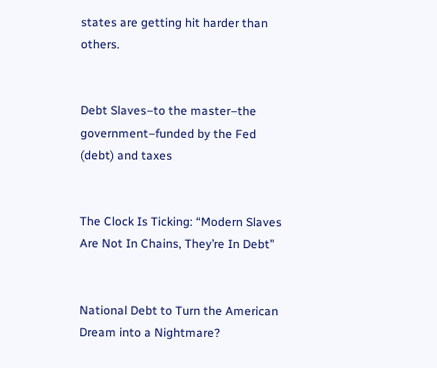states are getting hit harder than others.


Debt Slaves–to the master–the government–funded by the Fed (debt) and taxes


The Clock Is Ticking: “Modern Slaves Are Not In Chains, They’re In Debt”


National Debt to Turn the American Dream into a Nightmare?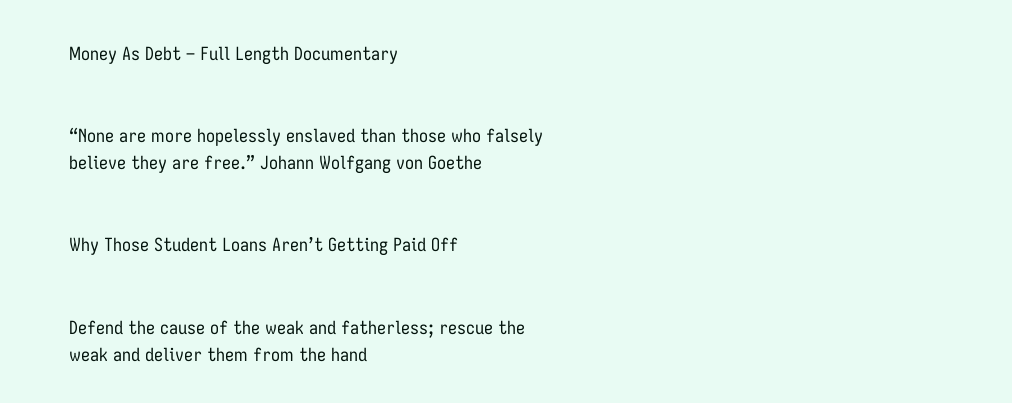Money As Debt – Full Length Documentary


“None are more hopelessly enslaved than those who falsely believe they are free.” Johann Wolfgang von Goethe


Why Those Student Loans Aren’t Getting Paid Off


Defend the cause of the weak and fatherless; rescue the weak and deliver them from the hand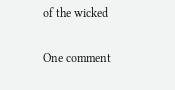of the wicked

One comment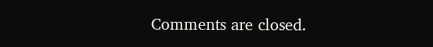Comments are closed.